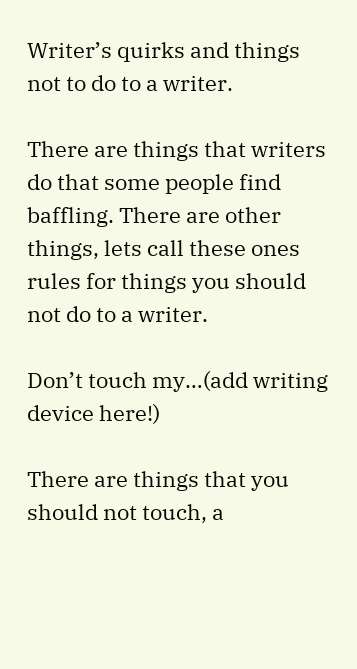Writer’s quirks and things not to do to a writer.

There are things that writers do that some people find baffling. There are other things, lets call these ones rules for things you should not do to a writer.

Don’t touch my…(add writing device here!)

There are things that you should not touch, a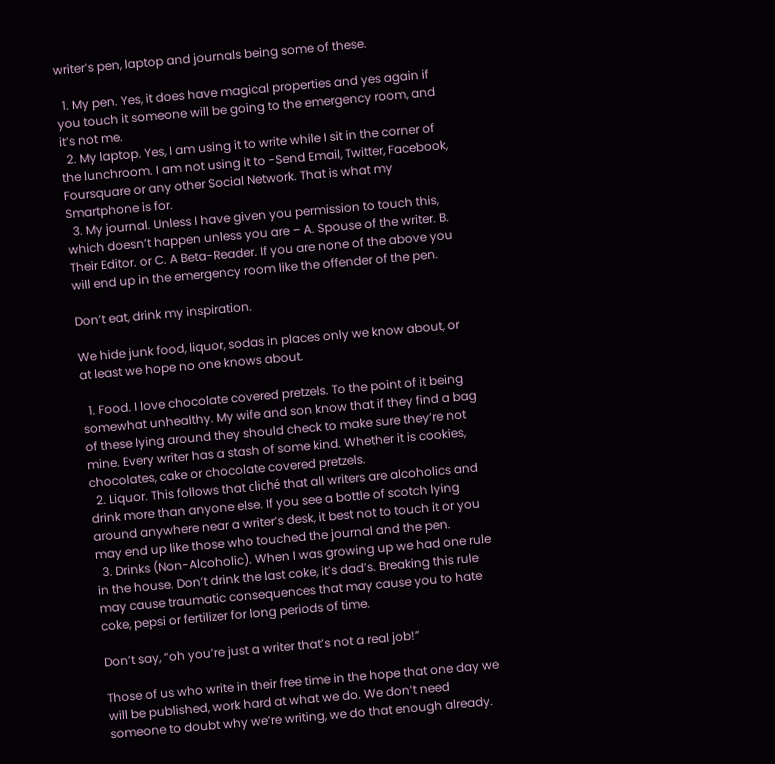writer’s pen, laptop and journals being some of these.

  1. My pen. Yes, it does have magical properties and yes again if you touch it someone will be going to the emergency room, and it’s not me.
  2. My laptop. Yes, I am using it to write while I sit in the corner of the lunchroom. I am not using it to -Send Email, Twitter, Facebook, Foursquare or any other Social Network. That is what my Smartphone is for.
  3. My journal. Unless I have given you permission to touch this, which doesn’t happen unless you are – A. Spouse of the writer. B. Their Editor. or C. A Beta-Reader. If you are none of the above you will end up in the emergency room like the offender of the pen.

Don’t eat, drink my inspiration.

We hide junk food, liquor, sodas in places only we know about, or at least we hope no one knows about.

  1. Food. I love chocolate covered pretzels. To the point of it being somewhat unhealthy. My wife and son know that if they find a bag of these lying around they should check to make sure they’re not mine. Every writer has a stash of some kind. Whether it is cookies, chocolates, cake or chocolate covered pretzels.
  2. Liquor. This follows that cliché that all writers are alcoholics and drink more than anyone else. If you see a bottle of scotch lying around anywhere near a writer’s desk, it best not to touch it or you may end up like those who touched the journal and the pen.
  3. Drinks (Non-Alcoholic). When I was growing up we had one rule in the house. Don’t drink the last coke, it’s dad’s. Breaking this rule may cause traumatic consequences that may cause you to hate coke, pepsi or fertilizer for long periods of time.

Don’t say, “oh you’re just a writer that’s not a real job!”

Those of us who write in their free time in the hope that one day we will be published, work hard at what we do. We don’t need someone to doubt why we’re writing, we do that enough already.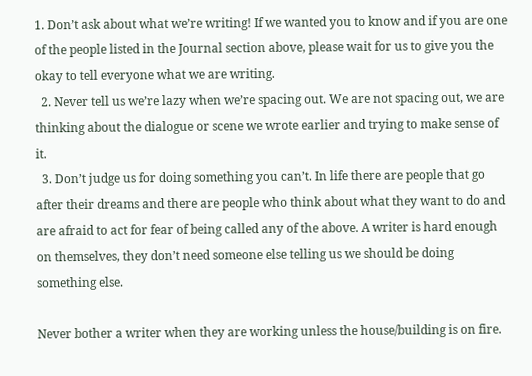1. Don’t ask about what we’re writing! If we wanted you to know and if you are one of the people listed in the Journal section above, please wait for us to give you the okay to tell everyone what we are writing.
  2. Never tell us we’re lazy when we’re spacing out. We are not spacing out, we are thinking about the dialogue or scene we wrote earlier and trying to make sense of it.
  3. Don’t judge us for doing something you can’t. In life there are people that go after their dreams and there are people who think about what they want to do and are afraid to act for fear of being called any of the above. A writer is hard enough on themselves, they don’t need someone else telling us we should be doing something else.

Never bother a writer when they are working unless the house/building is on fire.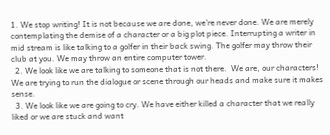1. We stop writing! It is not because we are done, we’re never done. We are merely contemplating the demise of a character or a big plot piece. Interrupting a writer in mid stream is like talking to a golfer in their back swing. The golfer may throw their club at you. We may throw an entire computer tower.
  2. We look like we are talking to someone that is not there.  We are, our characters! We are trying to run the dialogue or scene through our heads and make sure it makes sense.
  3. We look like we are going to cry. We have either killed a character that we really liked or we are stuck and want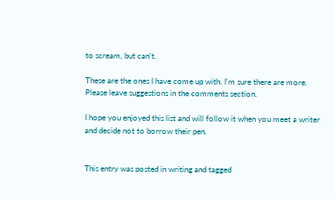to scream, but can’t.

These are the ones I have come up with. I’m sure there are more. Please leave suggestions in the comments section.

I hope you enjoyed this list and will follow it when you meet a writer and decide not to borrow their pen.


This entry was posted in writing and tagged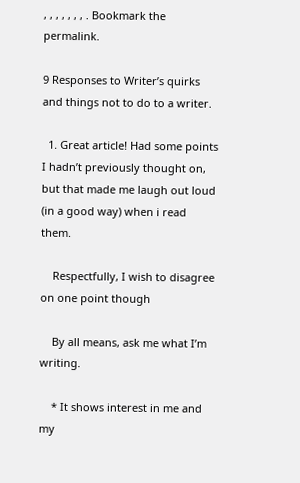, , , , , , , . Bookmark the permalink.

9 Responses to Writer’s quirks and things not to do to a writer.

  1. Great article! Had some points I hadn’t previously thought on, but that made me laugh out loud (in a good way) when i read them.

    Respectfully, I wish to disagree on one point though

    By all means, ask me what I’m writing.

    * It shows interest in me and my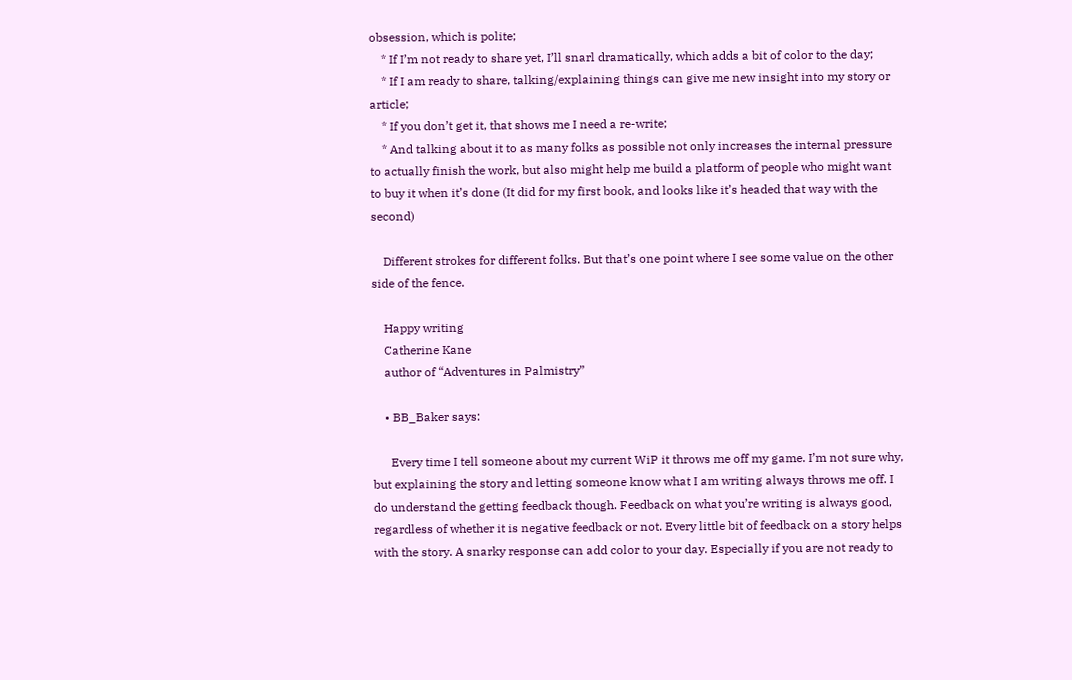obsession, which is polite;
    * If I’m not ready to share yet, I’ll snarl dramatically, which adds a bit of color to the day;
    * If I am ready to share, talking/explaining things can give me new insight into my story or article;
    * If you don’t get it, that shows me I need a re-write;
    * And talking about it to as many folks as possible not only increases the internal pressure to actually finish the work, but also might help me build a platform of people who might want to buy it when it’s done (It did for my first book, and looks like it’s headed that way with the second)

    Different strokes for different folks. But that’s one point where I see some value on the other side of the fence.

    Happy writing
    Catherine Kane
    author of “Adventures in Palmistry”

    • BB_Baker says:

      Every time I tell someone about my current WiP it throws me off my game. I’m not sure why, but explaining the story and letting someone know what I am writing always throws me off. I do understand the getting feedback though. Feedback on what you’re writing is always good, regardless of whether it is negative feedback or not. Every little bit of feedback on a story helps with the story. A snarky response can add color to your day. Especially if you are not ready to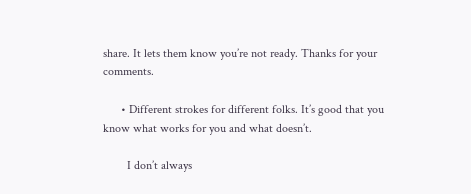share. It lets them know you’re not ready. Thanks for your comments.

      • Different strokes for different folks. It’s good that you know what works for you and what doesn’t.

        I don’t always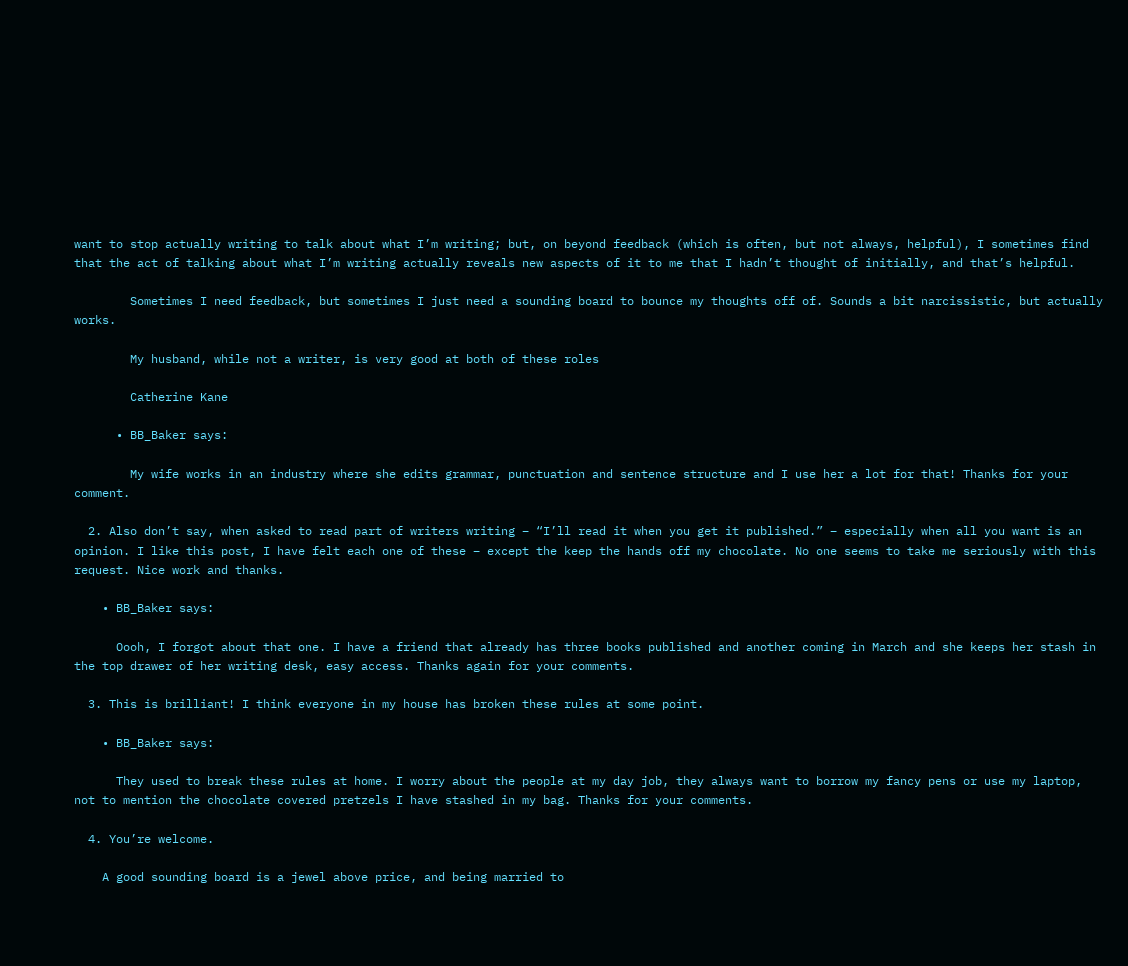want to stop actually writing to talk about what I’m writing; but, on beyond feedback (which is often, but not always, helpful), I sometimes find that the act of talking about what I’m writing actually reveals new aspects of it to me that I hadn’t thought of initially, and that’s helpful.

        Sometimes I need feedback, but sometimes I just need a sounding board to bounce my thoughts off of. Sounds a bit narcissistic, but actually works.

        My husband, while not a writer, is very good at both of these roles

        Catherine Kane

      • BB_Baker says:

        My wife works in an industry where she edits grammar, punctuation and sentence structure and I use her a lot for that! Thanks for your comment.

  2. Also don’t say, when asked to read part of writers writing – “I’ll read it when you get it published.” – especially when all you want is an opinion. I like this post, I have felt each one of these – except the keep the hands off my chocolate. No one seems to take me seriously with this request. Nice work and thanks.

    • BB_Baker says:

      Oooh, I forgot about that one. I have a friend that already has three books published and another coming in March and she keeps her stash in the top drawer of her writing desk, easy access. Thanks again for your comments.

  3. This is brilliant! I think everyone in my house has broken these rules at some point.

    • BB_Baker says:

      They used to break these rules at home. I worry about the people at my day job, they always want to borrow my fancy pens or use my laptop, not to mention the chocolate covered pretzels I have stashed in my bag. Thanks for your comments.

  4. You’re welcome.

    A good sounding board is a jewel above price, and being married to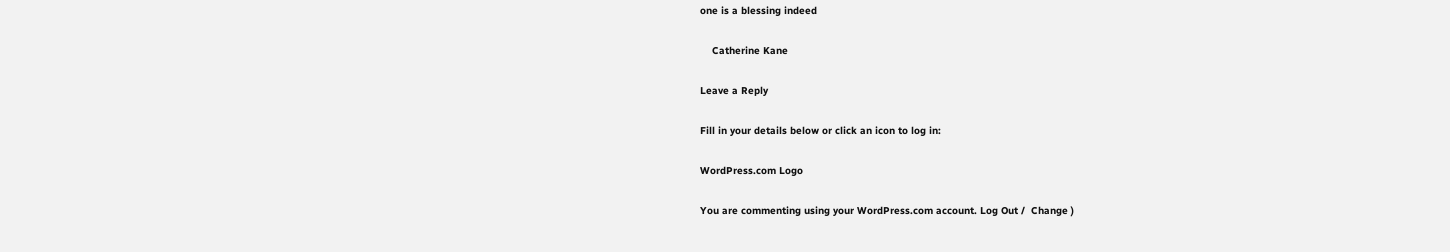one is a blessing indeed

    Catherine Kane

Leave a Reply

Fill in your details below or click an icon to log in:

WordPress.com Logo

You are commenting using your WordPress.com account. Log Out /  Change )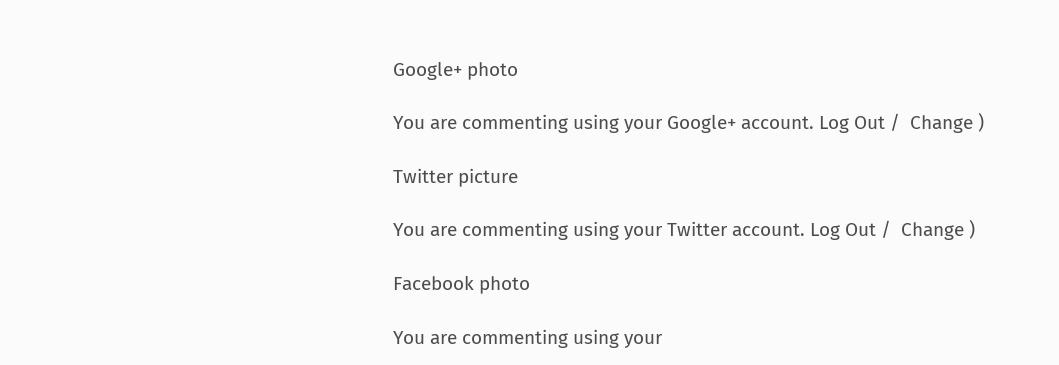Google+ photo

You are commenting using your Google+ account. Log Out /  Change )

Twitter picture

You are commenting using your Twitter account. Log Out /  Change )

Facebook photo

You are commenting using your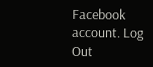Facebook account. Log Out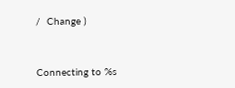/  Change )


Connecting to %s